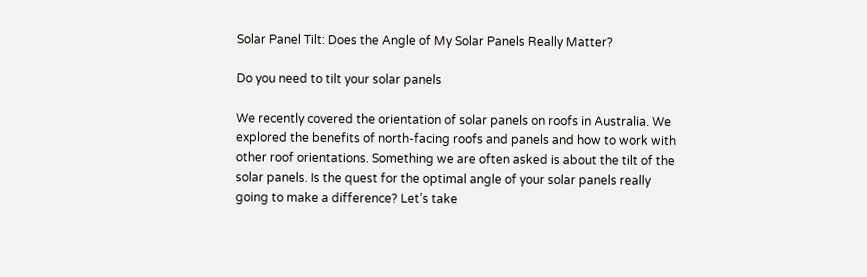Solar Panel Tilt: Does the Angle of My Solar Panels Really Matter?

Do you need to tilt your solar panels

We recently covered the orientation of solar panels on roofs in Australia. We explored the benefits of north-facing roofs and panels and how to work with other roof orientations. Something we are often asked is about the tilt of the solar panels. Is the quest for the optimal angle of your solar panels really going to make a difference? Let’s take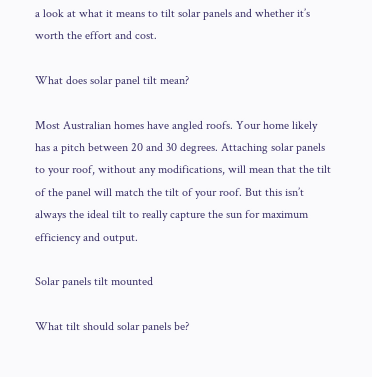a look at what it means to tilt solar panels and whether it’s worth the effort and cost.

What does solar panel tilt mean?

Most Australian homes have angled roofs. Your home likely has a pitch between 20 and 30 degrees. Attaching solar panels to your roof, without any modifications, will mean that the tilt of the panel will match the tilt of your roof. But this isn’t always the ideal tilt to really capture the sun for maximum efficiency and output.

Solar panels tilt mounted

What tilt should solar panels be?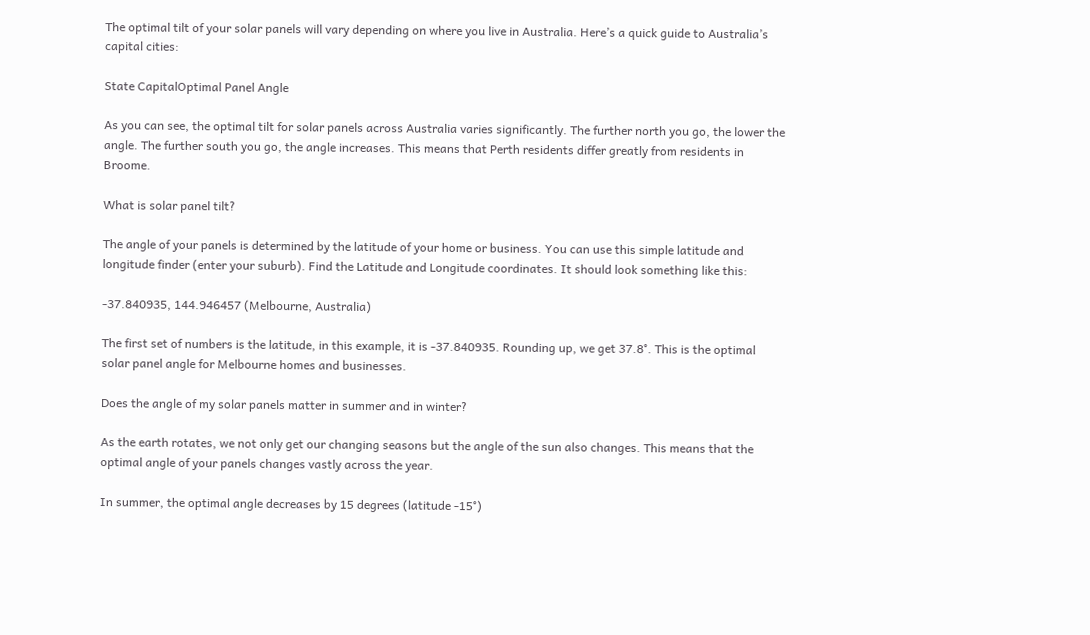The optimal tilt of your solar panels will vary depending on where you live in Australia. Here’s a quick guide to Australia’s capital cities:

State CapitalOptimal Panel Angle

As you can see, the optimal tilt for solar panels across Australia varies significantly. The further north you go, the lower the angle. The further south you go, the angle increases. This means that Perth residents differ greatly from residents in Broome.

What is solar panel tilt?

The angle of your panels is determined by the latitude of your home or business. You can use this simple latitude and longitude finder (enter your suburb). Find the Latitude and Longitude coordinates. It should look something like this:

-37.840935, 144.946457 (Melbourne, Australia)

The first set of numbers is the latitude, in this example, it is -37.840935. Rounding up, we get 37.8°. This is the optimal solar panel angle for Melbourne homes and businesses.

Does the angle of my solar panels matter in summer and in winter?

As the earth rotates, we not only get our changing seasons but the angle of the sun also changes. This means that the optimal angle of your panels changes vastly across the year.

In summer, the optimal angle decreases by 15 degrees (latitude -15°)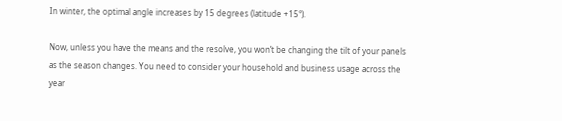In winter, the optimal angle increases by 15 degrees (latitude +15°).

Now, unless you have the means and the resolve, you won’t be changing the tilt of your panels as the season changes. You need to consider your household and business usage across the year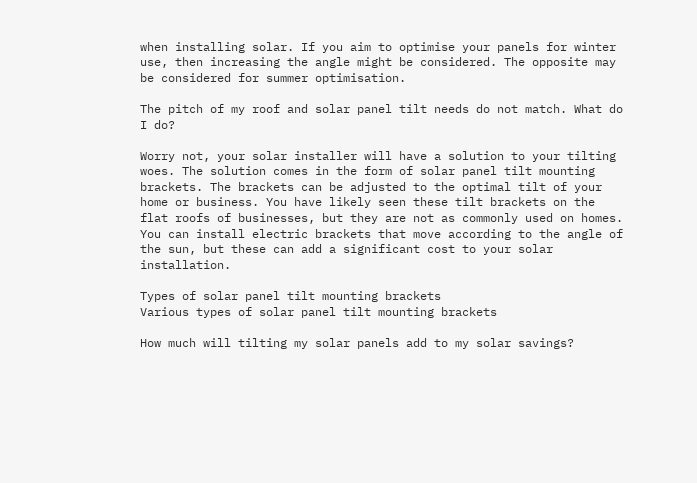when installing solar. If you aim to optimise your panels for winter use, then increasing the angle might be considered. The opposite may be considered for summer optimisation.

The pitch of my roof and solar panel tilt needs do not match. What do I do?

Worry not, your solar installer will have a solution to your tilting woes. The solution comes in the form of solar panel tilt mounting brackets. The brackets can be adjusted to the optimal tilt of your home or business. You have likely seen these tilt brackets on the flat roofs of businesses, but they are not as commonly used on homes. You can install electric brackets that move according to the angle of the sun, but these can add a significant cost to your solar installation.

Types of solar panel tilt mounting brackets
Various types of solar panel tilt mounting brackets

How much will tilting my solar panels add to my solar savings?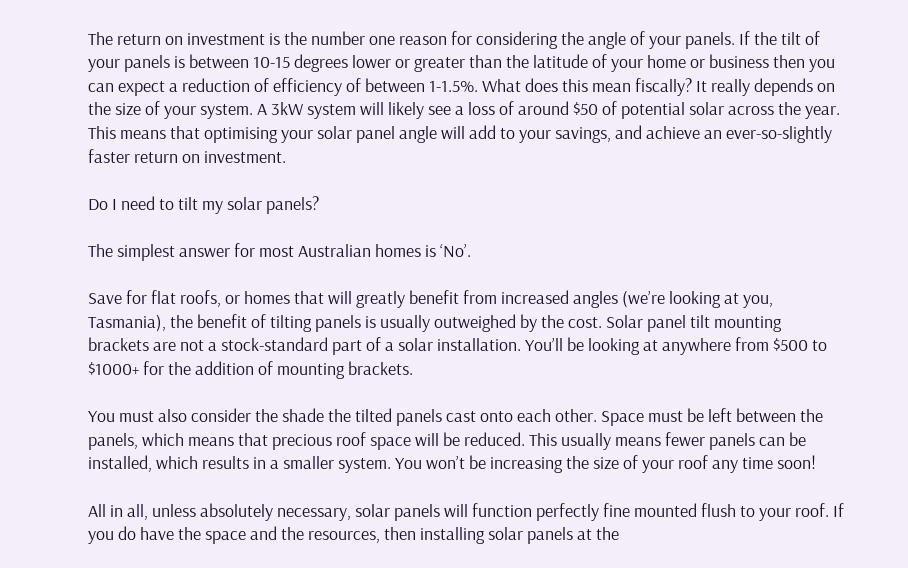The return on investment is the number one reason for considering the angle of your panels. If the tilt of your panels is between 10-15 degrees lower or greater than the latitude of your home or business then you can expect a reduction of efficiency of between 1-1.5%. What does this mean fiscally? It really depends on the size of your system. A 3kW system will likely see a loss of around $50 of potential solar across the year. This means that optimising your solar panel angle will add to your savings, and achieve an ever-so-slightly faster return on investment.

Do I need to tilt my solar panels?

The simplest answer for most Australian homes is ‘No’.

Save for flat roofs, or homes that will greatly benefit from increased angles (we’re looking at you, Tasmania), the benefit of tilting panels is usually outweighed by the cost. Solar panel tilt mounting brackets are not a stock-standard part of a solar installation. You’ll be looking at anywhere from $500 to $1000+ for the addition of mounting brackets.

You must also consider the shade the tilted panels cast onto each other. Space must be left between the panels, which means that precious roof space will be reduced. This usually means fewer panels can be installed, which results in a smaller system. You won’t be increasing the size of your roof any time soon!

All in all, unless absolutely necessary, solar panels will function perfectly fine mounted flush to your roof. If you do have the space and the resources, then installing solar panels at the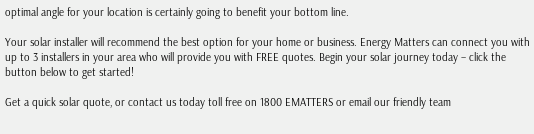optimal angle for your location is certainly going to benefit your bottom line.

Your solar installer will recommend the best option for your home or business. Energy Matters can connect you with up to 3 installers in your area who will provide you with FREE quotes. Begin your solar journey today – click the button below to get started!

Get a quick solar quote, or contact us today toll free on 1800 EMATTERS or email our friendly team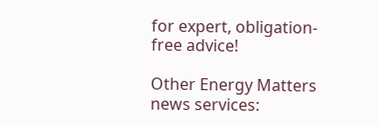for expert, obligation-free advice!

Other Energy Matters news services: